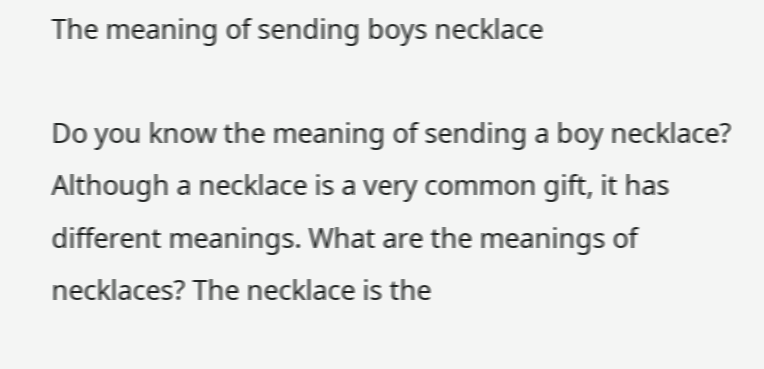The meaning of sending boys necklace

Do you know the meaning of sending a boy necklace? Although a necklace is a very common gift, it has different meanings. What are the meanings of necklaces? The necklace is the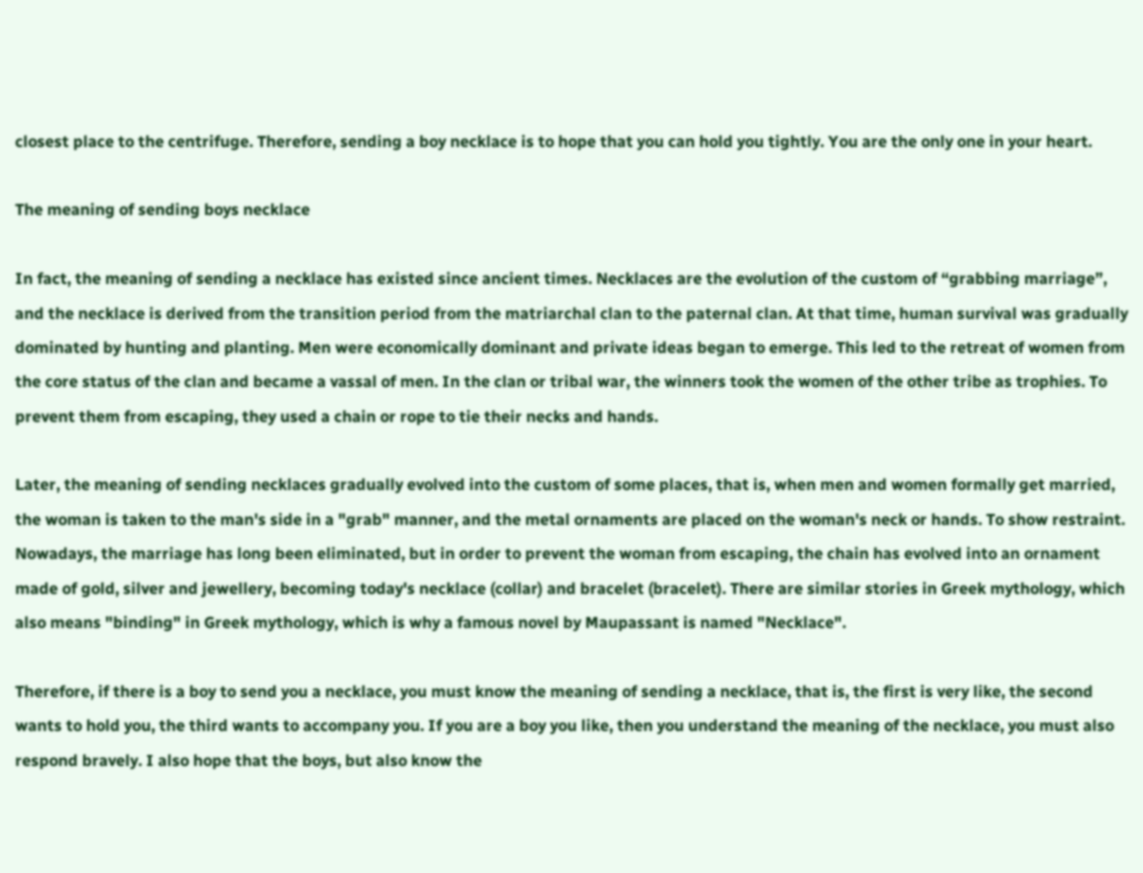closest place to the centrifuge. Therefore, sending a boy necklace is to hope that you can hold you tightly. You are the only one in your heart.

The meaning of sending boys necklace

In fact, the meaning of sending a necklace has existed since ancient times. Necklaces are the evolution of the custom of “grabbing marriage”, and the necklace is derived from the transition period from the matriarchal clan to the paternal clan. At that time, human survival was gradually dominated by hunting and planting. Men were economically dominant and private ideas began to emerge. This led to the retreat of women from the core status of the clan and became a vassal of men. In the clan or tribal war, the winners took the women of the other tribe as trophies. To prevent them from escaping, they used a chain or rope to tie their necks and hands.

Later, the meaning of sending necklaces gradually evolved into the custom of some places, that is, when men and women formally get married, the woman is taken to the man's side in a "grab" manner, and the metal ornaments are placed on the woman's neck or hands. To show restraint. Nowadays, the marriage has long been eliminated, but in order to prevent the woman from escaping, the chain has evolved into an ornament made of gold, silver and jewellery, becoming today's necklace (collar) and bracelet (bracelet). There are similar stories in Greek mythology, which also means "binding" in Greek mythology, which is why a famous novel by Maupassant is named "Necklace".

Therefore, if there is a boy to send you a necklace, you must know the meaning of sending a necklace, that is, the first is very like, the second wants to hold you, the third wants to accompany you. If you are a boy you like, then you understand the meaning of the necklace, you must also respond bravely. I also hope that the boys, but also know the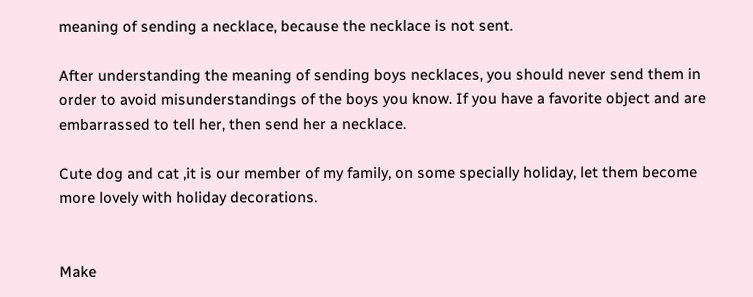meaning of sending a necklace, because the necklace is not sent.

After understanding the meaning of sending boys necklaces, you should never send them in order to avoid misunderstandings of the boys you know. If you have a favorite object and are embarrassed to tell her, then send her a necklace.

Cute dog and cat ,it is our member of my family, on some specially holiday, let them become more lovely with holiday decorations.


Make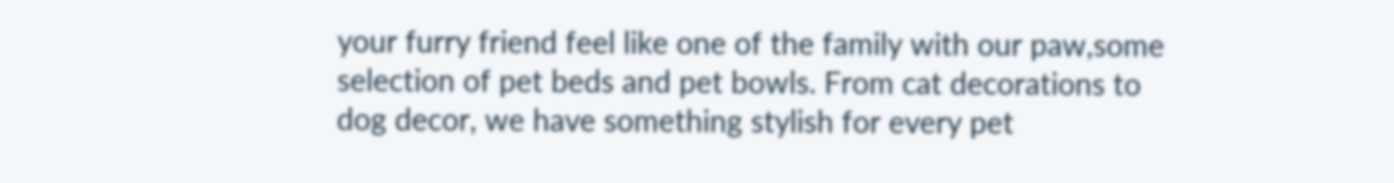your furry friend feel like one of the family with our paw,some selection of pet beds and pet bowls. From cat decorations to dog decor, we have something stylish for every pet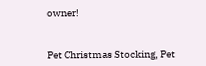owner!


Pet Christmas Stocking, Pet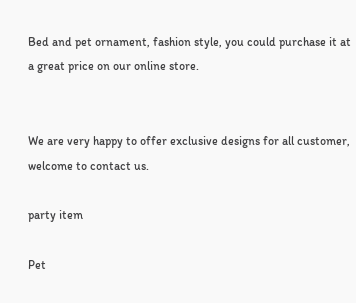Bed and pet ornament, fashion style, you could purchase it at a great price on our online store.


We are very happy to offer exclusive designs for all customer,  welcome to contact us.

party item

Pet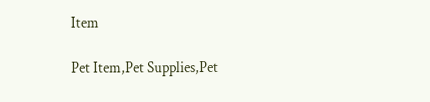Item

Pet Item,Pet Supplies,Pet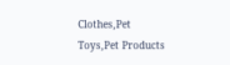Clothes,Pet Toys,Pet Products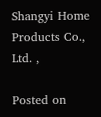Shangyi Home Products Co., Ltd. ,

Posted on